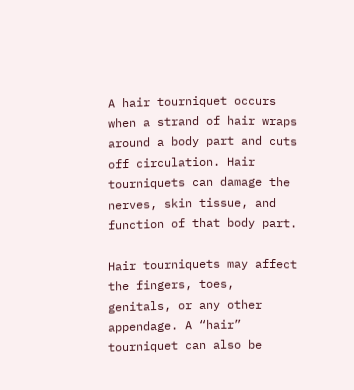A hair tourniquet occurs when a strand of hair wraps around a body part and cuts off circulation. Hair tourniquets can damage the nerves, skin tissue, and function of that body part.

Hair tourniquets may affect the fingers, toes, genitals, or any other appendage. A “hair” tourniquet can also be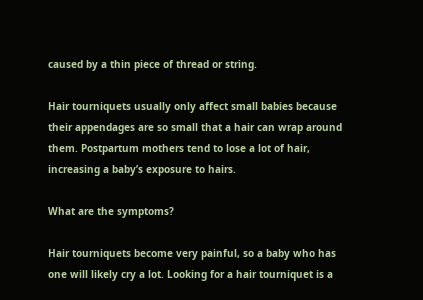caused by a thin piece of thread or string.

Hair tourniquets usually only affect small babies because their appendages are so small that a hair can wrap around them. Postpartum mothers tend to lose a lot of hair, increasing a baby’s exposure to hairs.

What are the symptoms?

Hair tourniquets become very painful, so a baby who has one will likely cry a lot. Looking for a hair tourniquet is a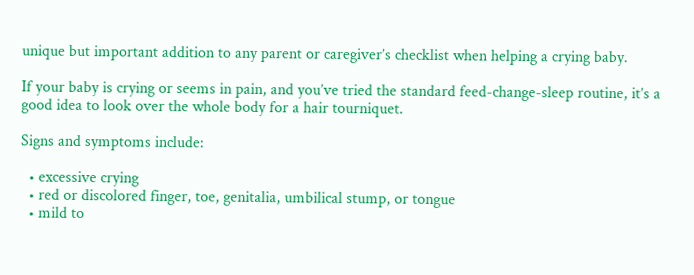unique but important addition to any parent or caregiver’s checklist when helping a crying baby.

If your baby is crying or seems in pain, and you’ve tried the standard feed-change-sleep routine, it’s a good idea to look over the whole body for a hair tourniquet.

Signs and symptoms include:

  • excessive crying
  • red or discolored finger, toe, genitalia, umbilical stump, or tongue
  • mild to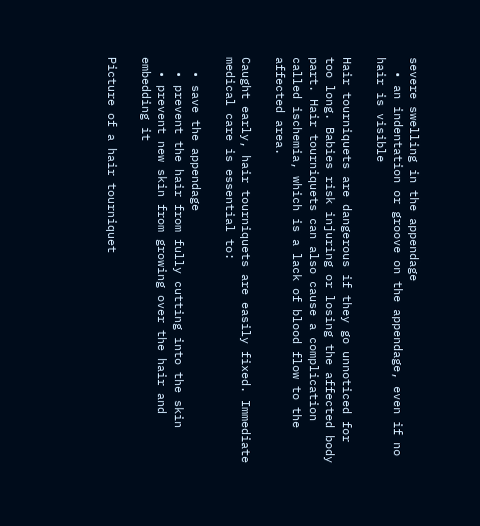severe swelling in the appendage
  • an indentation or groove on the appendage, even if no hair is visible

Hair tourniquets are dangerous if they go unnoticed for too long. Babies risk injuring or losing the affected body part. Hair tourniquets can also cause a complication called ischemia, which is a lack of blood flow to the affected area.

Caught early, hair tourniquets are easily fixed. Immediate medical care is essential to:

  • save the appendage
  • prevent the hair from fully cutting into the skin
  • prevent new skin from growing over the hair and embedding it

Picture of a hair tourniquet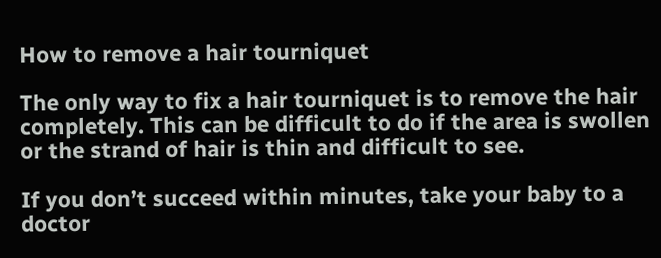How to remove a hair tourniquet

The only way to fix a hair tourniquet is to remove the hair completely. This can be difficult to do if the area is swollen or the strand of hair is thin and difficult to see.

If you don’t succeed within minutes, take your baby to a doctor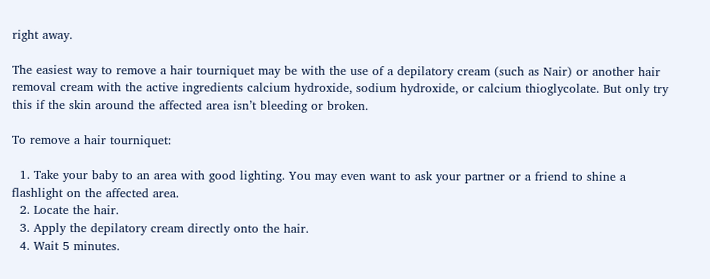right away.

The easiest way to remove a hair tourniquet may be with the use of a depilatory cream (such as Nair) or another hair removal cream with the active ingredients calcium hydroxide, sodium hydroxide, or calcium thioglycolate. But only try this if the skin around the affected area isn’t bleeding or broken.

To remove a hair tourniquet:

  1. Take your baby to an area with good lighting. You may even want to ask your partner or a friend to shine a flashlight on the affected area.
  2. Locate the hair.
  3. Apply the depilatory cream directly onto the hair.
  4. Wait 5 minutes.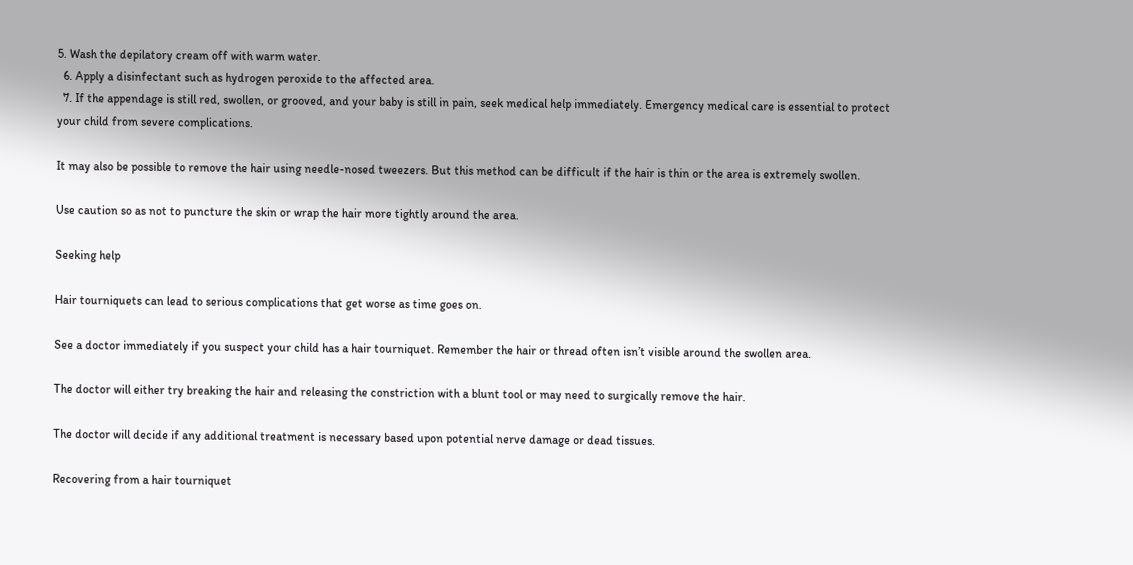5. Wash the depilatory cream off with warm water.
  6. Apply a disinfectant such as hydrogen peroxide to the affected area.
  7. If the appendage is still red, swollen, or grooved, and your baby is still in pain, seek medical help immediately. Emergency medical care is essential to protect your child from severe complications.

It may also be possible to remove the hair using needle-nosed tweezers. But this method can be difficult if the hair is thin or the area is extremely swollen.

Use caution so as not to puncture the skin or wrap the hair more tightly around the area.

Seeking help

Hair tourniquets can lead to serious complications that get worse as time goes on.

See a doctor immediately if you suspect your child has a hair tourniquet. Remember the hair or thread often isn’t visible around the swollen area.

The doctor will either try breaking the hair and releasing the constriction with a blunt tool or may need to surgically remove the hair.

The doctor will decide if any additional treatment is necessary based upon potential nerve damage or dead tissues.

Recovering from a hair tourniquet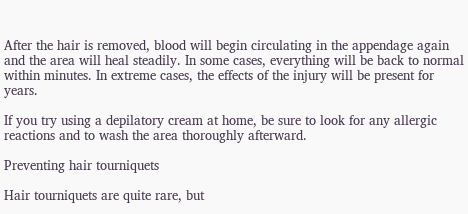After the hair is removed, blood will begin circulating in the appendage again and the area will heal steadily. In some cases, everything will be back to normal within minutes. In extreme cases, the effects of the injury will be present for years.

If you try using a depilatory cream at home, be sure to look for any allergic reactions and to wash the area thoroughly afterward.

Preventing hair tourniquets

Hair tourniquets are quite rare, but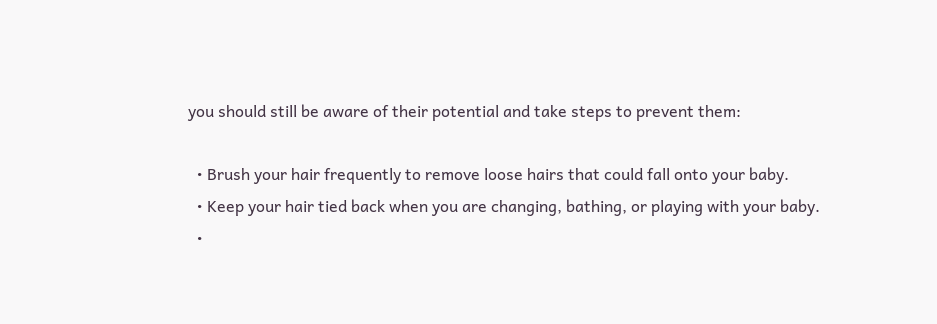you should still be aware of their potential and take steps to prevent them:

  • Brush your hair frequently to remove loose hairs that could fall onto your baby.
  • Keep your hair tied back when you are changing, bathing, or playing with your baby.
  •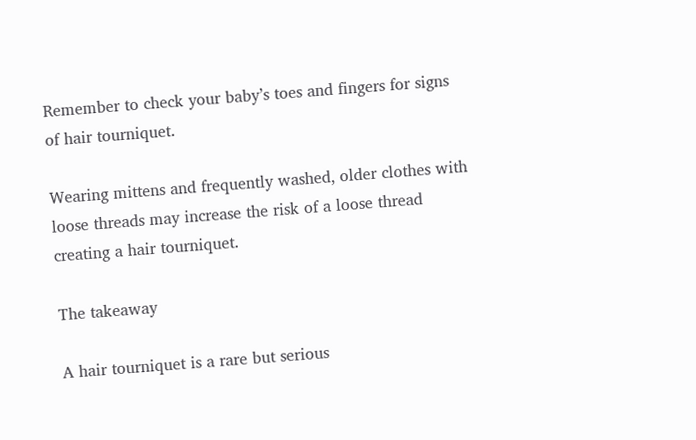Remember to check your baby’s toes and fingers for signs of hair tourniquet.

Wearing mittens and frequently washed, older clothes with loose threads may increase the risk of a loose thread creating a hair tourniquet.

The takeaway

A hair tourniquet is a rare but serious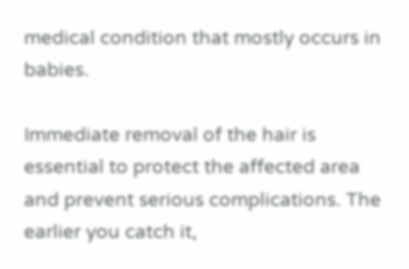medical condition that mostly occurs in babies.

Immediate removal of the hair is essential to protect the affected area and prevent serious complications. The earlier you catch it,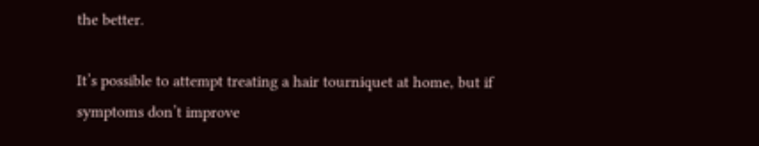the better.

It’s possible to attempt treating a hair tourniquet at home, but if symptoms don’t improve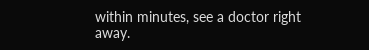within minutes, see a doctor right away.